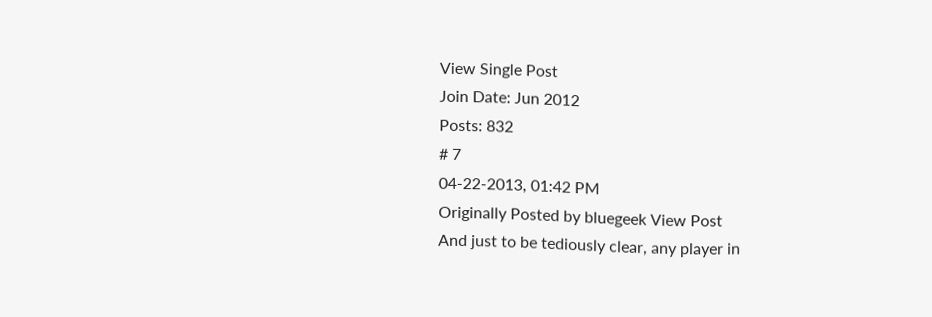View Single Post
Join Date: Jun 2012
Posts: 832
# 7
04-22-2013, 01:42 PM
Originally Posted by bluegeek View Post
And just to be tediously clear, any player in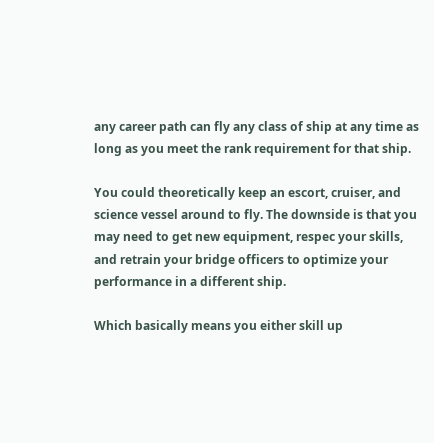any career path can fly any class of ship at any time as long as you meet the rank requirement for that ship.

You could theoretically keep an escort, cruiser, and science vessel around to fly. The downside is that you may need to get new equipment, respec your skills, and retrain your bridge officers to optimize your performance in a different ship.

Which basically means you either skill up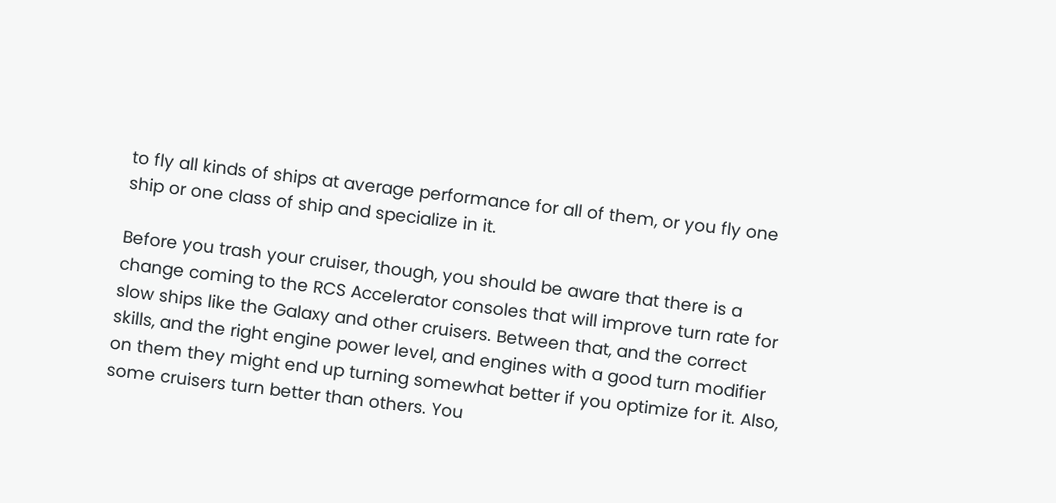to fly all kinds of ships at average performance for all of them, or you fly one ship or one class of ship and specialize in it.

Before you trash your cruiser, though, you should be aware that there is a change coming to the RCS Accelerator consoles that will improve turn rate for slow ships like the Galaxy and other cruisers. Between that, and the correct skills, and the right engine power level, and engines with a good turn modifier on them they might end up turning somewhat better if you optimize for it. Also, some cruisers turn better than others. You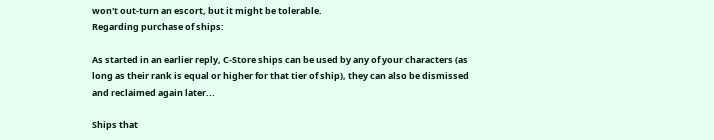won't out-turn an escort, but it might be tolerable.
Regarding purchase of ships:

As started in an earlier reply, C-Store ships can be used by any of your characters (as long as their rank is equal or higher for that tier of ship), they can also be dismissed and reclaimed again later...

Ships that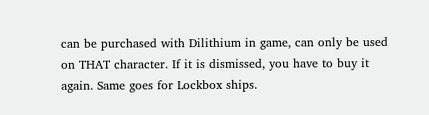can be purchased with Dilithium in game, can only be used on THAT character. If it is dismissed, you have to buy it again. Same goes for Lockbox ships.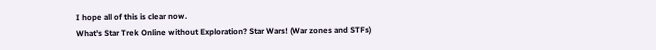I hope all of this is clear now.
What's Star Trek Online without Exploration? Star Wars! (War zones and STFs)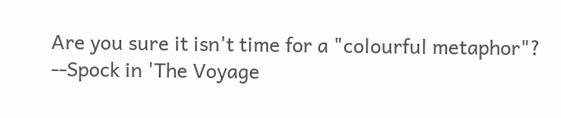Are you sure it isn't time for a "colourful metaphor"? --Spock in 'The Voyage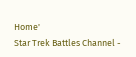Home'
Star Trek Battles Channel -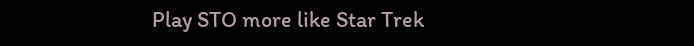Play STO more like Star Trek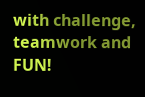with challenge, teamwork and FUN!